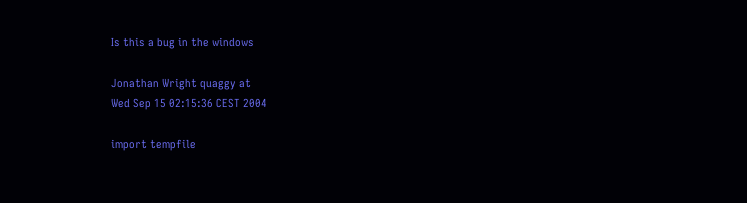Is this a bug in the windows

Jonathan Wright quaggy at
Wed Sep 15 02:15:36 CEST 2004

import tempfile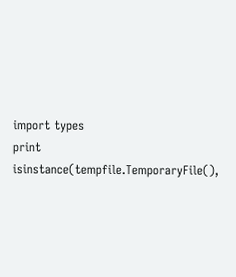import types
print isinstance(tempfile.TemporaryFile(),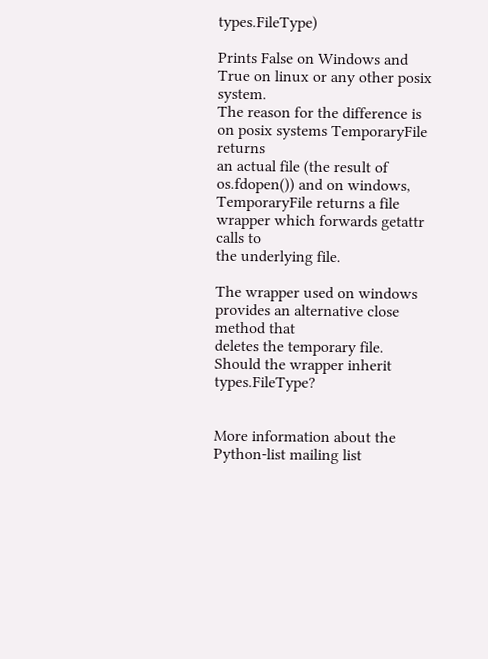types.FileType)

Prints False on Windows and True on linux or any other posix system.
The reason for the difference is on posix systems TemporaryFile returns
an actual file (the result of os.fdopen()) and on windows,
TemporaryFile returns a file wrapper which forwards getattr calls to
the underlying file.

The wrapper used on windows provides an alternative close method that
deletes the temporary file.
Should the wrapper inherit types.FileType?


More information about the Python-list mailing list